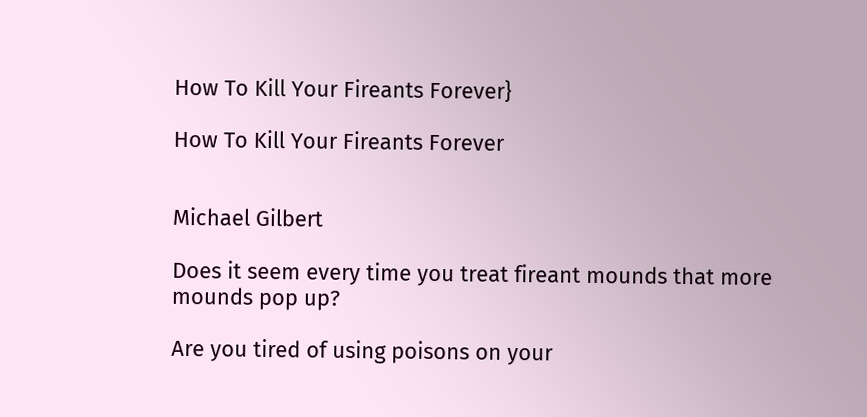How To Kill Your Fireants Forever}

How To Kill Your Fireants Forever


Michael Gilbert

Does it seem every time you treat fireant mounds that more mounds pop up?

Are you tired of using poisons on your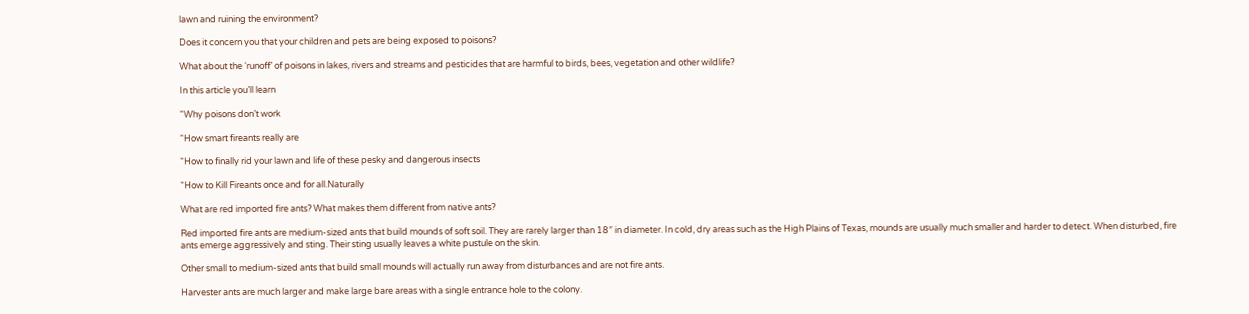lawn and ruining the environment?

Does it concern you that your children and pets are being exposed to poisons?

What about the ‘runoff’ of poisons in lakes, rivers and streams and pesticides that are harmful to birds, bees, vegetation and other wildlife?

In this article you’ll learn

“Why poisons don’t work

“How smart fireants really are

“How to finally rid your lawn and life of these pesky and dangerous insects

“How to Kill Fireants once and for all.Naturally

What are red imported fire ants? What makes them different from native ants?

Red imported fire ants are medium-sized ants that build mounds of soft soil. They are rarely larger than 18″ in diameter. In cold, dry areas such as the High Plains of Texas, mounds are usually much smaller and harder to detect. When disturbed, fire ants emerge aggressively and sting. Their sting usually leaves a white pustule on the skin.

Other small to medium-sized ants that build small mounds will actually run away from disturbances and are not fire ants.

Harvester ants are much larger and make large bare areas with a single entrance hole to the colony.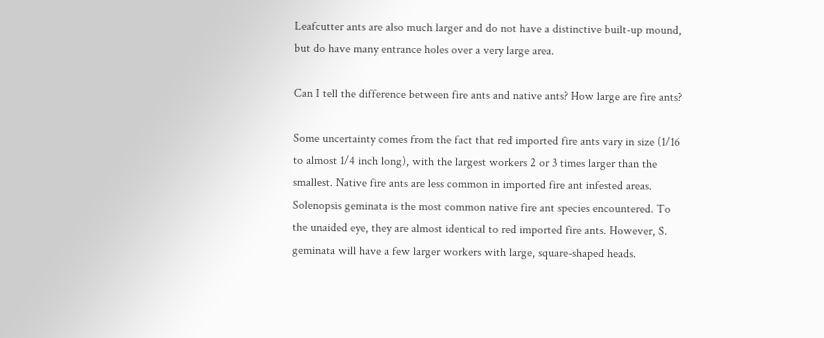Leafcutter ants are also much larger and do not have a distinctive built-up mound, but do have many entrance holes over a very large area.

Can I tell the difference between fire ants and native ants? How large are fire ants?

Some uncertainty comes from the fact that red imported fire ants vary in size (1/16 to almost 1/4 inch long), with the largest workers 2 or 3 times larger than the smallest. Native fire ants are less common in imported fire ant infested areas. Solenopsis geminata is the most common native fire ant species encountered. To the unaided eye, they are almost identical to red imported fire ants. However, S. geminata will have a few larger workers with large, square-shaped heads.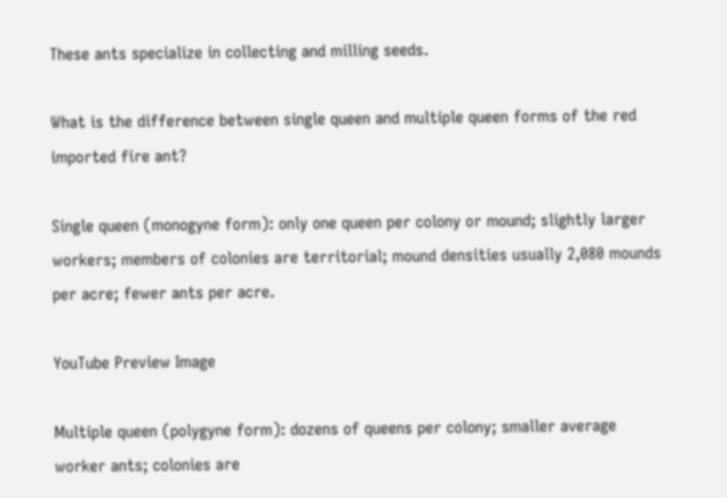These ants specialize in collecting and milling seeds.

What is the difference between single queen and multiple queen forms of the red imported fire ant?

Single queen (monogyne form): only one queen per colony or mound; slightly larger workers; members of colonies are territorial; mound densities usually 2,080 mounds per acre; fewer ants per acre.

YouTube Preview Image

Multiple queen (polygyne form): dozens of queens per colony; smaller average worker ants; colonies are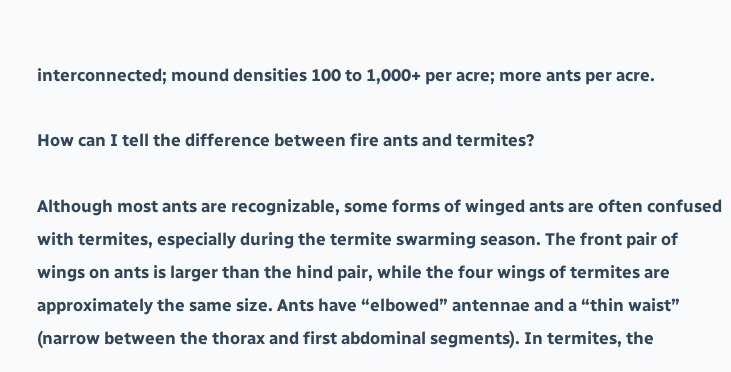interconnected; mound densities 100 to 1,000+ per acre; more ants per acre.

How can I tell the difference between fire ants and termites?

Although most ants are recognizable, some forms of winged ants are often confused with termites, especially during the termite swarming season. The front pair of wings on ants is larger than the hind pair, while the four wings of termites are approximately the same size. Ants have “elbowed” antennae and a “thin waist” (narrow between the thorax and first abdominal segments). In termites, the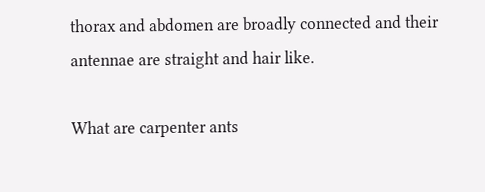thorax and abdomen are broadly connected and their antennae are straight and hair like.

What are carpenter ants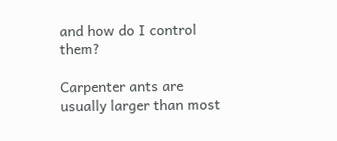and how do I control them?

Carpenter ants are usually larger than most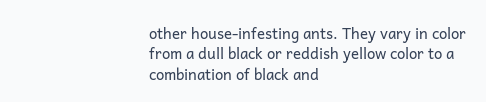other house-infesting ants. They vary in color from a dull black or reddish yellow color to a combination of black and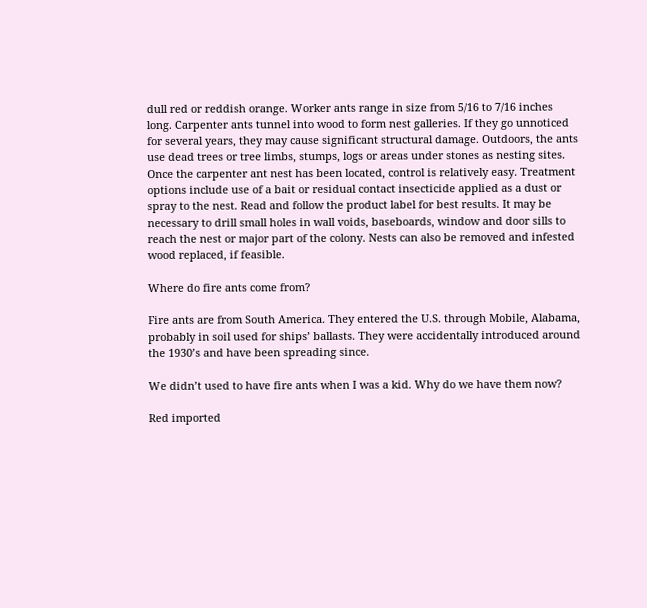dull red or reddish orange. Worker ants range in size from 5/16 to 7/16 inches long. Carpenter ants tunnel into wood to form nest galleries. If they go unnoticed for several years, they may cause significant structural damage. Outdoors, the ants use dead trees or tree limbs, stumps, logs or areas under stones as nesting sites. Once the carpenter ant nest has been located, control is relatively easy. Treatment options include use of a bait or residual contact insecticide applied as a dust or spray to the nest. Read and follow the product label for best results. It may be necessary to drill small holes in wall voids, baseboards, window and door sills to reach the nest or major part of the colony. Nests can also be removed and infested wood replaced, if feasible.

Where do fire ants come from?

Fire ants are from South America. They entered the U.S. through Mobile, Alabama, probably in soil used for ships’ ballasts. They were accidentally introduced around the 1930’s and have been spreading since.

We didn’t used to have fire ants when I was a kid. Why do we have them now?

Red imported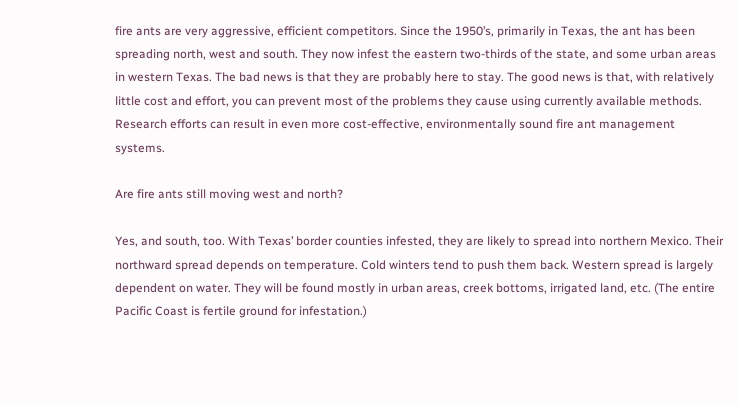fire ants are very aggressive, efficient competitors. Since the 1950’s, primarily in Texas, the ant has been spreading north, west and south. They now infest the eastern two-thirds of the state, and some urban areas in western Texas. The bad news is that they are probably here to stay. The good news is that, with relatively little cost and effort, you can prevent most of the problems they cause using currently available methods. Research efforts can result in even more cost-effective, environmentally sound fire ant management systems.

Are fire ants still moving west and north?

Yes, and south, too. With Texas’ border counties infested, they are likely to spread into northern Mexico. Their northward spread depends on temperature. Cold winters tend to push them back. Western spread is largely dependent on water. They will be found mostly in urban areas, creek bottoms, irrigated land, etc. (The entire Pacific Coast is fertile ground for infestation.)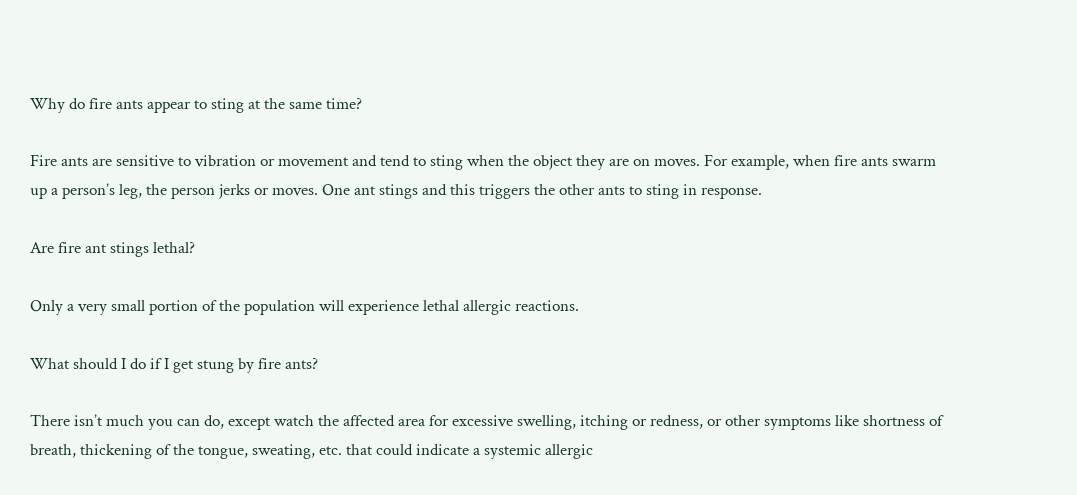Why do fire ants appear to sting at the same time?

Fire ants are sensitive to vibration or movement and tend to sting when the object they are on moves. For example, when fire ants swarm up a person’s leg, the person jerks or moves. One ant stings and this triggers the other ants to sting in response.

Are fire ant stings lethal?

Only a very small portion of the population will experience lethal allergic reactions.

What should I do if I get stung by fire ants?

There isn’t much you can do, except watch the affected area for excessive swelling, itching or redness, or other symptoms like shortness of breath, thickening of the tongue, sweating, etc. that could indicate a systemic allergic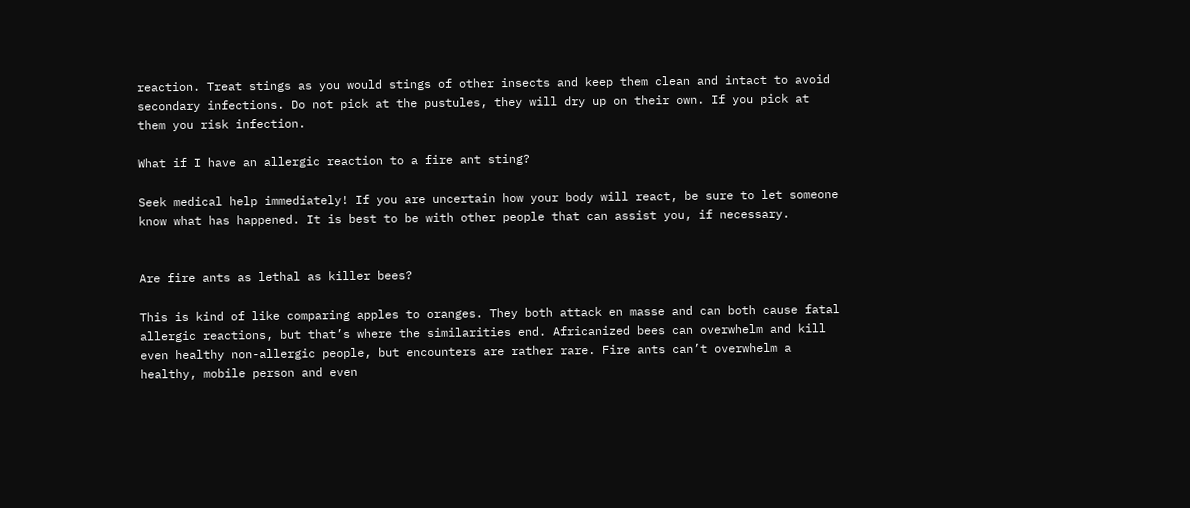reaction. Treat stings as you would stings of other insects and keep them clean and intact to avoid secondary infections. Do not pick at the pustules, they will dry up on their own. If you pick at them you risk infection.

What if I have an allergic reaction to a fire ant sting?

Seek medical help immediately! If you are uncertain how your body will react, be sure to let someone know what has happened. It is best to be with other people that can assist you, if necessary.


Are fire ants as lethal as killer bees?

This is kind of like comparing apples to oranges. They both attack en masse and can both cause fatal allergic reactions, but that’s where the similarities end. Africanized bees can overwhelm and kill even healthy non-allergic people, but encounters are rather rare. Fire ants can’t overwhelm a healthy, mobile person and even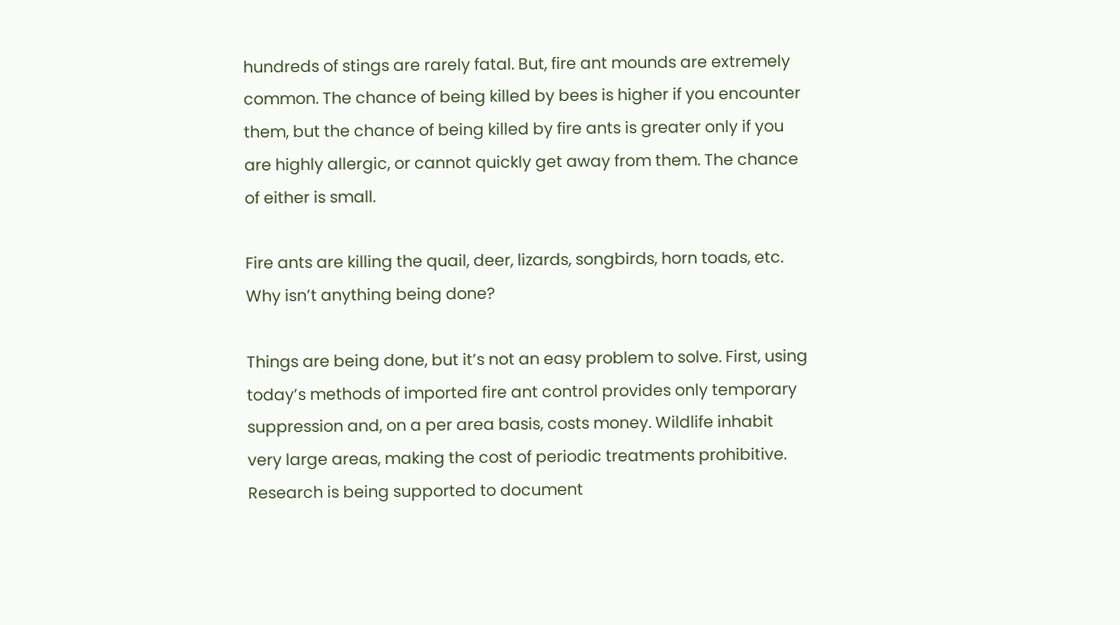hundreds of stings are rarely fatal. But, fire ant mounds are extremely common. The chance of being killed by bees is higher if you encounter them, but the chance of being killed by fire ants is greater only if you are highly allergic, or cannot quickly get away from them. The chance of either is small.

Fire ants are killing the quail, deer, lizards, songbirds, horn toads, etc. Why isn’t anything being done?

Things are being done, but it’s not an easy problem to solve. First, using today’s methods of imported fire ant control provides only temporary suppression and, on a per area basis, costs money. Wildlife inhabit very large areas, making the cost of periodic treatments prohibitive. Research is being supported to document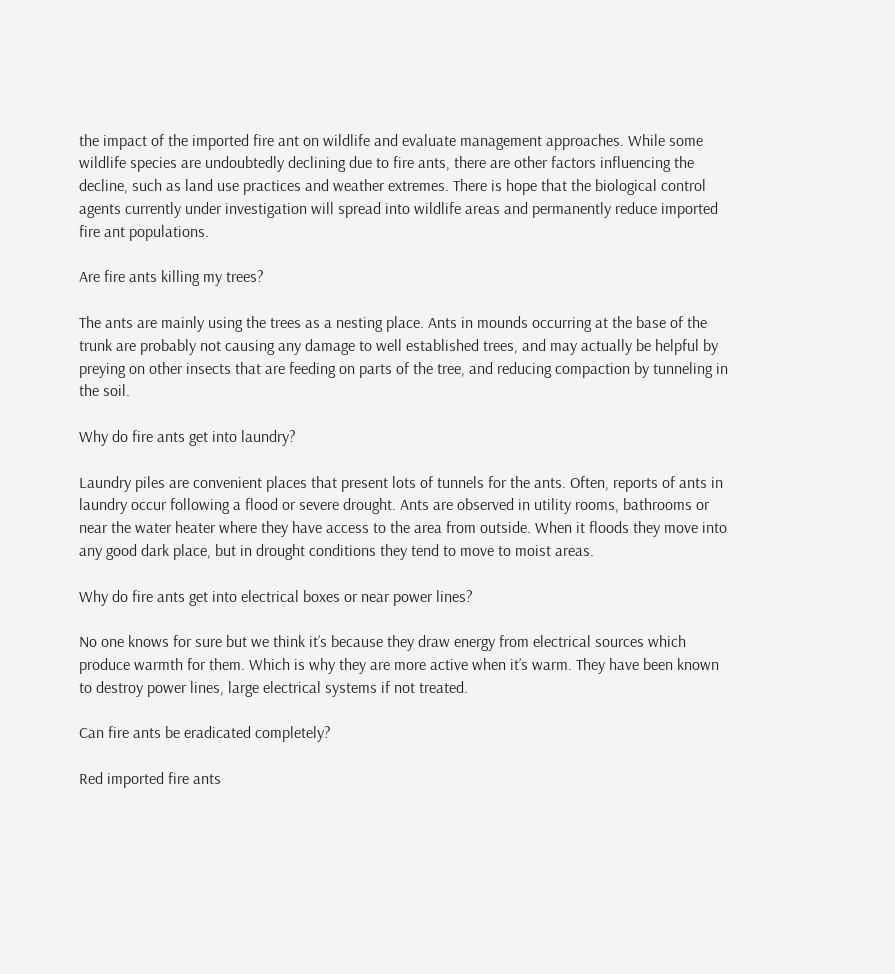the impact of the imported fire ant on wildlife and evaluate management approaches. While some wildlife species are undoubtedly declining due to fire ants, there are other factors influencing the decline, such as land use practices and weather extremes. There is hope that the biological control agents currently under investigation will spread into wildlife areas and permanently reduce imported fire ant populations.

Are fire ants killing my trees?

The ants are mainly using the trees as a nesting place. Ants in mounds occurring at the base of the trunk are probably not causing any damage to well established trees, and may actually be helpful by preying on other insects that are feeding on parts of the tree, and reducing compaction by tunneling in the soil.

Why do fire ants get into laundry?

Laundry piles are convenient places that present lots of tunnels for the ants. Often, reports of ants in laundry occur following a flood or severe drought. Ants are observed in utility rooms, bathrooms or near the water heater where they have access to the area from outside. When it floods they move into any good dark place, but in drought conditions they tend to move to moist areas.

Why do fire ants get into electrical boxes or near power lines?

No one knows for sure but we think it’s because they draw energy from electrical sources which produce warmth for them. Which is why they are more active when it’s warm. They have been known to destroy power lines, large electrical systems if not treated.

Can fire ants be eradicated completely?

Red imported fire ants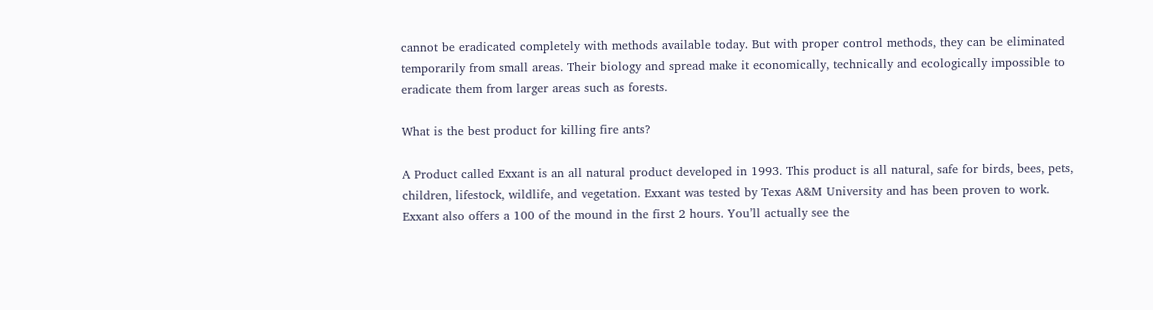cannot be eradicated completely with methods available today. But with proper control methods, they can be eliminated temporarily from small areas. Their biology and spread make it economically, technically and ecologically impossible to eradicate them from larger areas such as forests.

What is the best product for killing fire ants?

A Product called Exxant is an all natural product developed in 1993. This product is all natural, safe for birds, bees, pets, children, lifestock, wildlife, and vegetation. Exxant was tested by Texas A&M University and has been proven to work. Exxant also offers a 100 of the mound in the first 2 hours. You’ll actually see the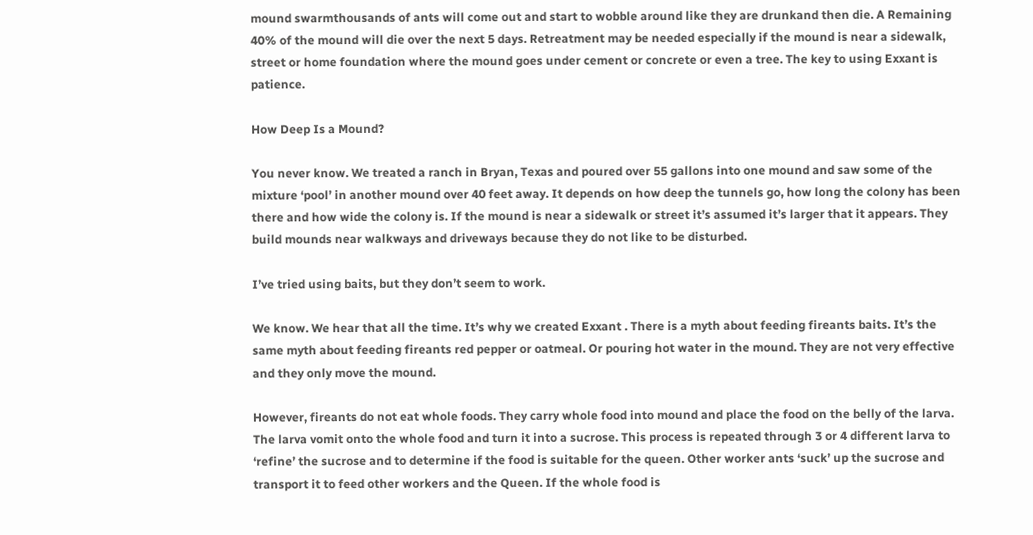mound swarmthousands of ants will come out and start to wobble around like they are drunkand then die. A Remaining 40% of the mound will die over the next 5 days. Retreatment may be needed especially if the mound is near a sidewalk, street or home foundation where the mound goes under cement or concrete or even a tree. The key to using Exxant is patience.

How Deep Is a Mound?

You never know. We treated a ranch in Bryan, Texas and poured over 55 gallons into one mound and saw some of the mixture ‘pool’ in another mound over 40 feet away. It depends on how deep the tunnels go, how long the colony has been there and how wide the colony is. If the mound is near a sidewalk or street it’s assumed it’s larger that it appears. They build mounds near walkways and driveways because they do not like to be disturbed.

I’ve tried using baits, but they don’t seem to work.

We know. We hear that all the time. It’s why we created Exxant . There is a myth about feeding fireants baits. It’s the same myth about feeding fireants red pepper or oatmeal. Or pouring hot water in the mound. They are not very effective and they only move the mound.

However, fireants do not eat whole foods. They carry whole food into mound and place the food on the belly of the larva. The larva vomit onto the whole food and turn it into a sucrose. This process is repeated through 3 or 4 different larva to ‘refine’ the sucrose and to determine if the food is suitable for the queen. Other worker ants ‘suck’ up the sucrose and transport it to feed other workers and the Queen. If the whole food is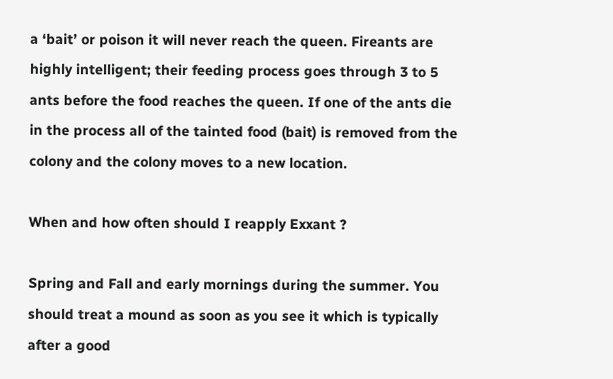a ‘bait’ or poison it will never reach the queen. Fireants are highly intelligent; their feeding process goes through 3 to 5 ants before the food reaches the queen. If one of the ants die in the process all of the tainted food (bait) is removed from the colony and the colony moves to a new location.

When and how often should I reapply Exxant ?

Spring and Fall and early mornings during the summer. You should treat a mound as soon as you see it which is typically after a good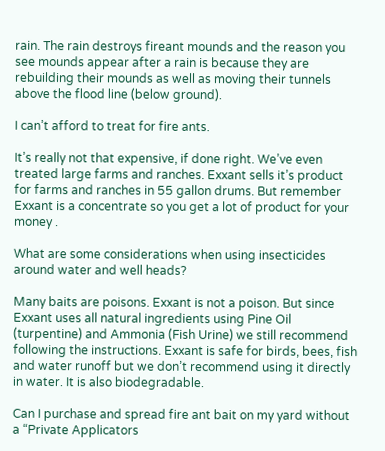rain. The rain destroys fireant mounds and the reason you see mounds appear after a rain is because they are rebuilding their mounds as well as moving their tunnels above the flood line (below ground).

I can’t afford to treat for fire ants.

It’s really not that expensive, if done right. We’ve even treated large farms and ranches. Exxant sells it’s product for farms and ranches in 55 gallon drums. But remember Exxant is a concentrate so you get a lot of product for your money .

What are some considerations when using insecticides around water and well heads?

Many baits are poisons. Exxant is not a poison. But since Exxant uses all natural ingredients using Pine Oil (turpentine) and Ammonia (Fish Urine) we still recommend following the instructions. Exxant is safe for birds, bees, fish and water runoff but we don’t recommend using it directly in water. It is also biodegradable.

Can I purchase and spread fire ant bait on my yard without a “Private Applicators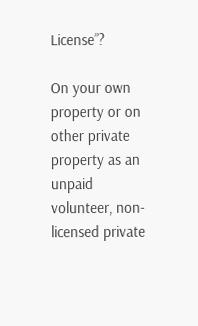License”?

On your own property or on other private property as an unpaid volunteer, non-licensed private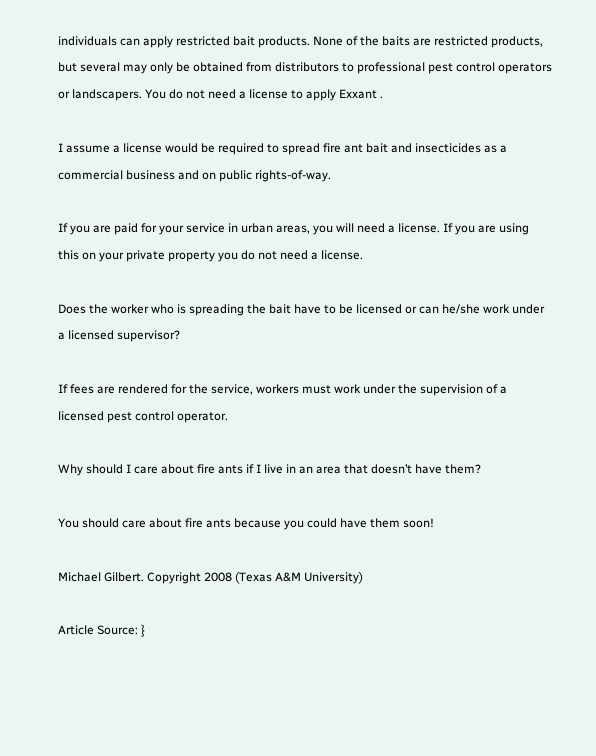individuals can apply restricted bait products. None of the baits are restricted products, but several may only be obtained from distributors to professional pest control operators or landscapers. You do not need a license to apply Exxant .

I assume a license would be required to spread fire ant bait and insecticides as a commercial business and on public rights-of-way.

If you are paid for your service in urban areas, you will need a license. If you are using this on your private property you do not need a license.

Does the worker who is spreading the bait have to be licensed or can he/she work under a licensed supervisor?

If fees are rendered for the service, workers must work under the supervision of a licensed pest control operator.

Why should I care about fire ants if I live in an area that doesn’t have them?

You should care about fire ants because you could have them soon!

Michael Gilbert. Copyright 2008 (Texas A&M University)

Article Source: }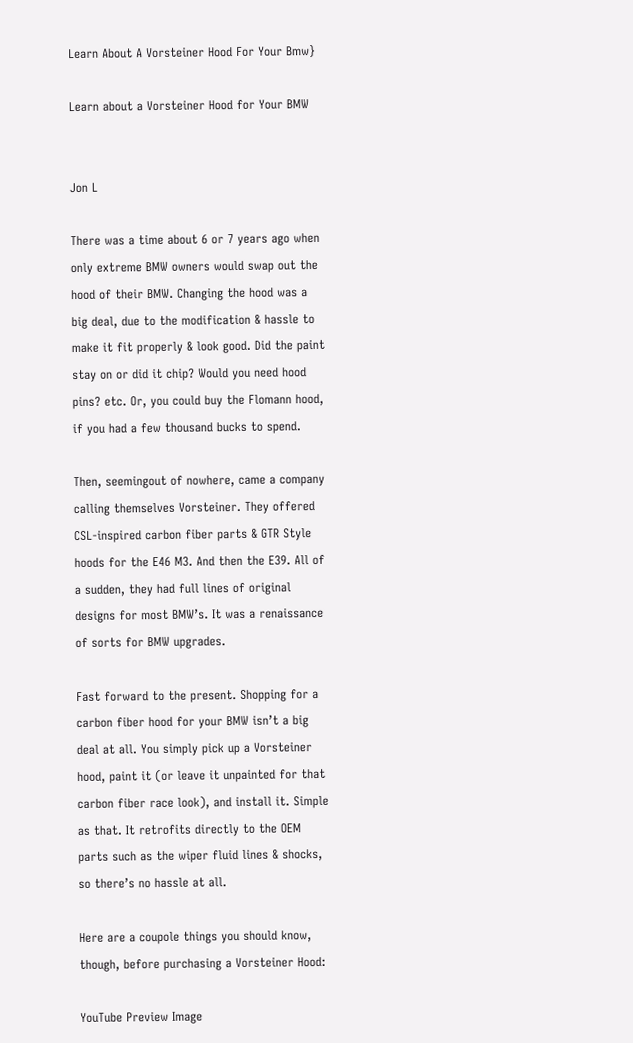Learn About A Vorsteiner Hood For Your Bmw}

Learn about a Vorsteiner Hood for Your BMW


Jon L

There was a time about 6 or 7 years ago when only extreme BMW owners would swap out the hood of their BMW. Changing the hood was a big deal, due to the modification & hassle to make it fit properly & look good. Did the paint stay on or did it chip? Would you need hood pins? etc. Or, you could buy the Flomann hood, if you had a few thousand bucks to spend.

Then, seemingout of nowhere, came a company calling themselves Vorsteiner. They offered CSL-inspired carbon fiber parts & GTR Style hoods for the E46 M3. And then the E39. All of a sudden, they had full lines of original designs for most BMW’s. It was a renaissance of sorts for BMW upgrades.

Fast forward to the present. Shopping for a carbon fiber hood for your BMW isn’t a big deal at all. You simply pick up a Vorsteiner hood, paint it (or leave it unpainted for that carbon fiber race look), and install it. Simple as that. It retrofits directly to the OEM parts such as the wiper fluid lines & shocks, so there’s no hassle at all.

Here are a coupole things you should know, though, before purchasing a Vorsteiner Hood:

YouTube Preview Image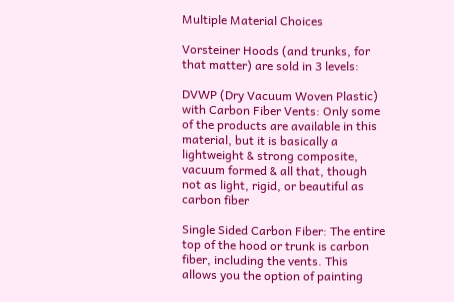Multiple Material Choices

Vorsteiner Hoods (and trunks, for that matter) are sold in 3 levels:

DVWP (Dry Vacuum Woven Plastic) with Carbon Fiber Vents: Only some of the products are available in this material, but it is basically a lightweight & strong composite, vacuum formed & all that, though not as light, rigid, or beautiful as carbon fiber

Single Sided Carbon Fiber: The entire top of the hood or trunk is carbon fiber, including the vents. This allows you the option of painting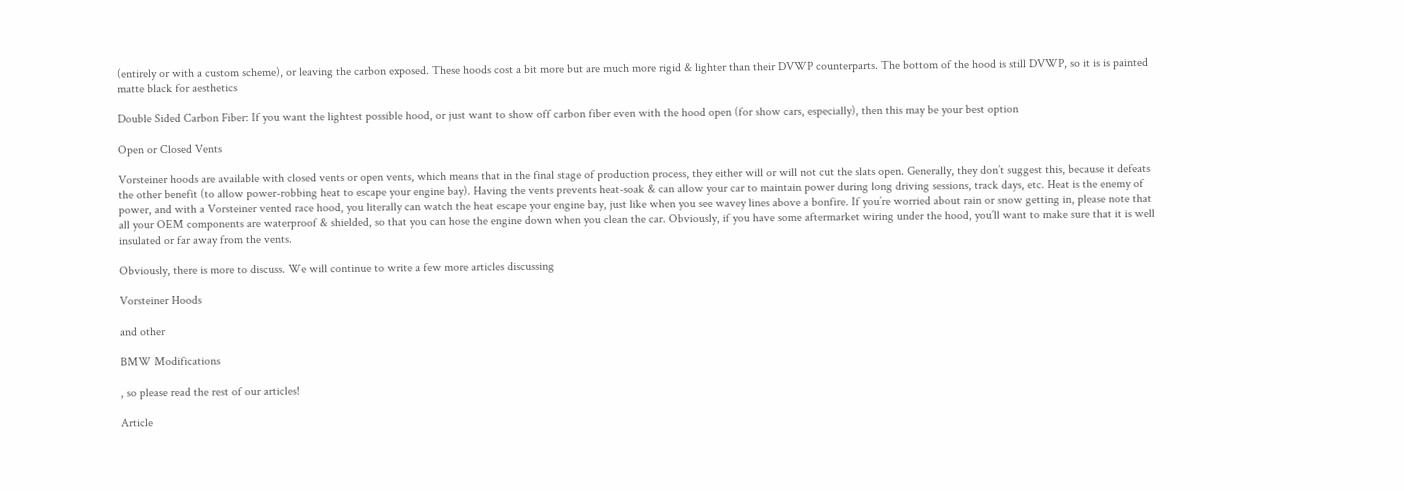(entirely or with a custom scheme), or leaving the carbon exposed. These hoods cost a bit more but are much more rigid & lighter than their DVWP counterparts. The bottom of the hood is still DVWP, so it is is painted matte black for aesthetics

Double Sided Carbon Fiber: If you want the lightest possible hood, or just want to show off carbon fiber even with the hood open (for show cars, especially), then this may be your best option

Open or Closed Vents

Vorsteiner hoods are available with closed vents or open vents, which means that in the final stage of production process, they either will or will not cut the slats open. Generally, they don’t suggest this, because it defeats the other benefit (to allow power-robbing heat to escape your engine bay). Having the vents prevents heat-soak & can allow your car to maintain power during long driving sessions, track days, etc. Heat is the enemy of power, and with a Vorsteiner vented race hood, you literally can watch the heat escape your engine bay, just like when you see wavey lines above a bonfire. If you’re worried about rain or snow getting in, please note that all your OEM components are waterproof & shielded, so that you can hose the engine down when you clean the car. Obviously, if you have some aftermarket wiring under the hood, you’ll want to make sure that it is well insulated or far away from the vents.

Obviously, there is more to discuss. We will continue to write a few more articles discussing

Vorsteiner Hoods

and other

BMW Modifications

, so please read the rest of our articles!

Article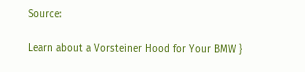Source:

Learn about a Vorsteiner Hood for Your BMW }